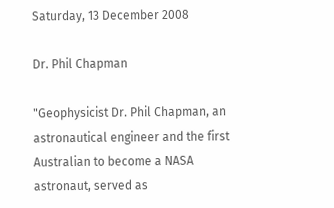Saturday, 13 December 2008

Dr. Phil Chapman

"Geophysicist Dr. Phil Chapman, an astronautical engineer and the first Australian to become a NASA astronaut, served as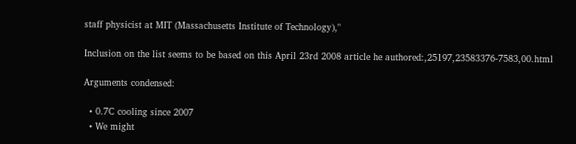staff physicist at MIT (Massachusetts Institute of Technology),"

Inclusion on the list seems to be based on this April 23rd 2008 article he authored:,25197,23583376-7583,00.html

Arguments condensed:

  • 0.7C cooling since 2007
  • We might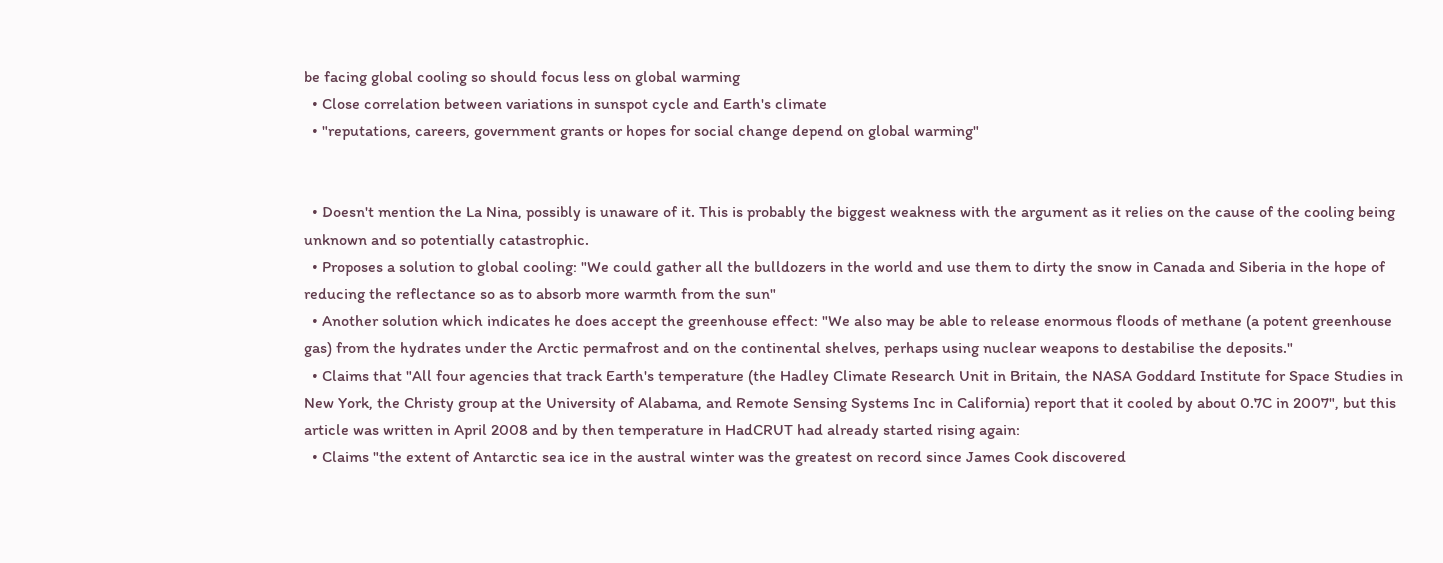be facing global cooling so should focus less on global warming
  • Close correlation between variations in sunspot cycle and Earth's climate
  • "reputations, careers, government grants or hopes for social change depend on global warming"


  • Doesn't mention the La Nina, possibly is unaware of it. This is probably the biggest weakness with the argument as it relies on the cause of the cooling being unknown and so potentially catastrophic.
  • Proposes a solution to global cooling: "We could gather all the bulldozers in the world and use them to dirty the snow in Canada and Siberia in the hope of reducing the reflectance so as to absorb more warmth from the sun"
  • Another solution which indicates he does accept the greenhouse effect: "We also may be able to release enormous floods of methane (a potent greenhouse gas) from the hydrates under the Arctic permafrost and on the continental shelves, perhaps using nuclear weapons to destabilise the deposits."
  • Claims that "All four agencies that track Earth's temperature (the Hadley Climate Research Unit in Britain, the NASA Goddard Institute for Space Studies in New York, the Christy group at the University of Alabama, and Remote Sensing Systems Inc in California) report that it cooled by about 0.7C in 2007", but this article was written in April 2008 and by then temperature in HadCRUT had already started rising again:
  • Claims "the extent of Antarctic sea ice in the austral winter was the greatest on record since James Cook discovered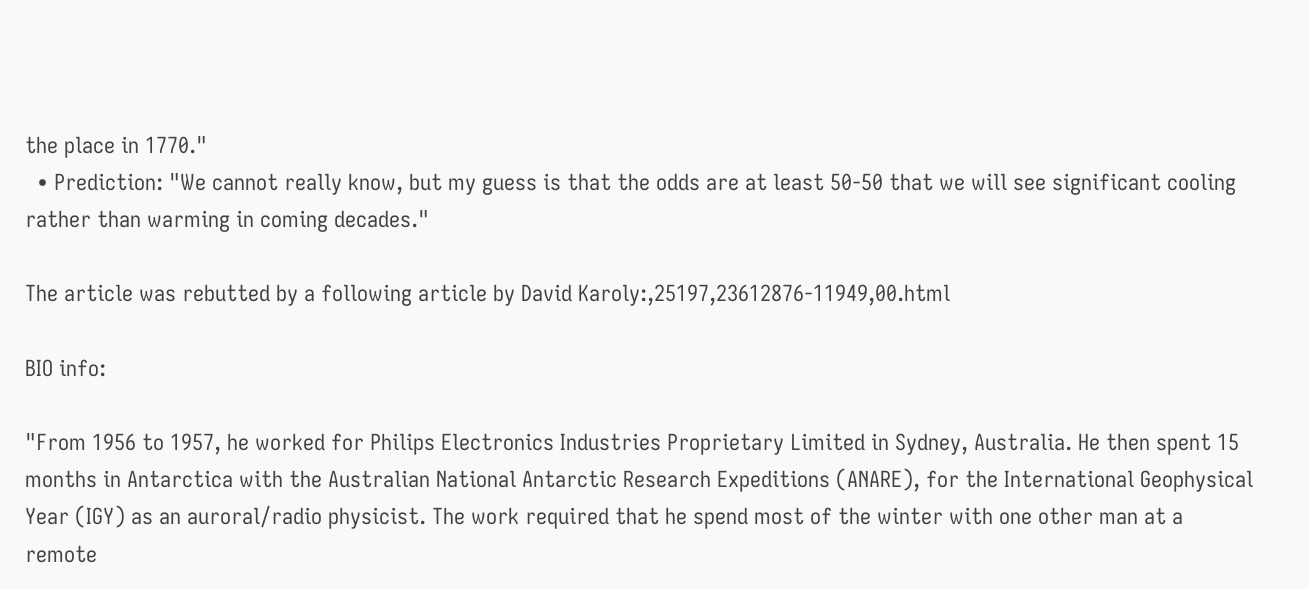the place in 1770."
  • Prediction: "We cannot really know, but my guess is that the odds are at least 50-50 that we will see significant cooling rather than warming in coming decades."

The article was rebutted by a following article by David Karoly:,25197,23612876-11949,00.html

BIO info:

"From 1956 to 1957, he worked for Philips Electronics Industries Proprietary Limited in Sydney, Australia. He then spent 15 months in Antarctica with the Australian National Antarctic Research Expeditions (ANARE), for the International Geophysical Year (IGY) as an auroral/radio physicist. The work required that he spend most of the winter with one other man at a remote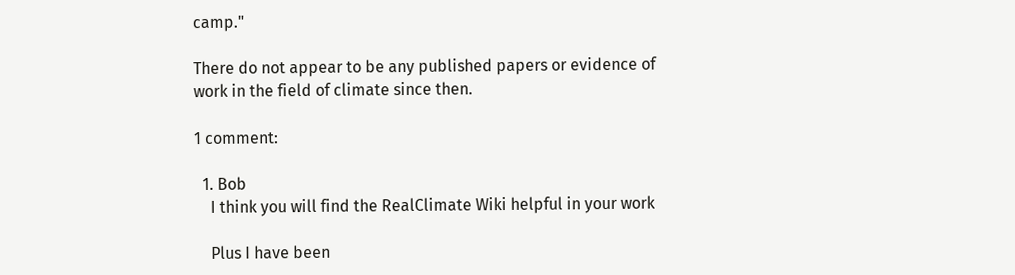camp."

There do not appear to be any published papers or evidence of work in the field of climate since then.

1 comment:

  1. Bob
    I think you will find the RealClimate Wiki helpful in your work

    Plus I have been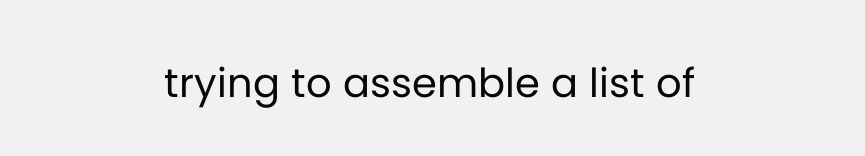trying to assemble a list of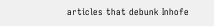articles that debunk Inhofe